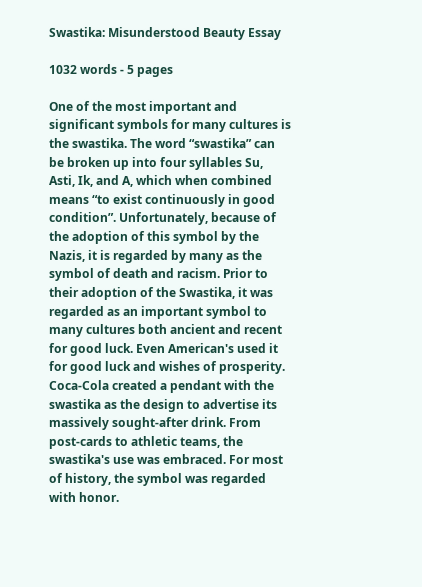Swastika: Misunderstood Beauty Essay

1032 words - 5 pages

One of the most important and significant symbols for many cultures is the swastika. The word “swastika” can be broken up into four syllables Su, Asti, Ik, and A, which when combined means “to exist continuously in good condition”. Unfortunately, because of the adoption of this symbol by the Nazis, it is regarded by many as the symbol of death and racism. Prior to their adoption of the Swastika, it was regarded as an important symbol to many cultures both ancient and recent for good luck. Even American's used it for good luck and wishes of prosperity. Coca-Cola created a pendant with the swastika as the design to advertise its massively sought-after drink. From post-cards to athletic teams, the swastika's use was embraced. For most of history, the symbol was regarded with honor.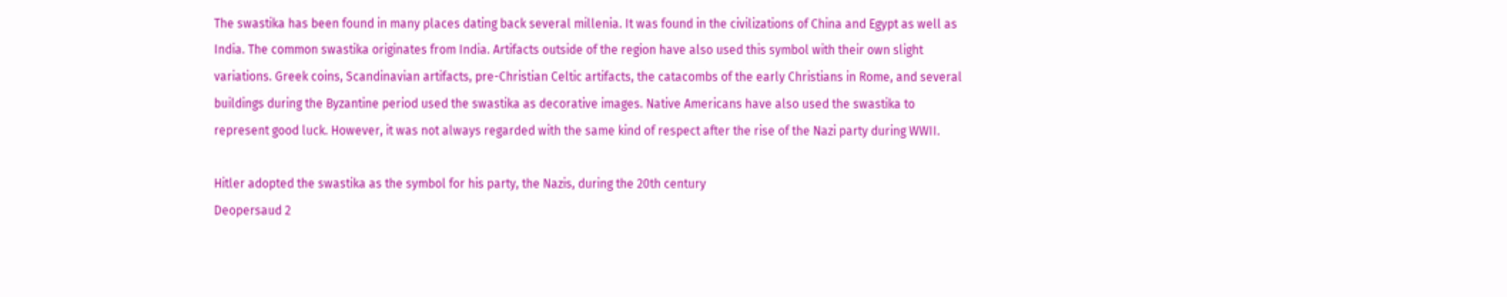The swastika has been found in many places dating back several millenia. It was found in the civilizations of China and Egypt as well as India. The common swastika originates from India. Artifacts outside of the region have also used this symbol with their own slight variations. Greek coins, Scandinavian artifacts, pre-Christian Celtic artifacts, the catacombs of the early Christians in Rome, and several buildings during the Byzantine period used the swastika as decorative images. Native Americans have also used the swastika to represent good luck. However, it was not always regarded with the same kind of respect after the rise of the Nazi party during WWII.

Hitler adopted the swastika as the symbol for his party, the Nazis, during the 20th century
Deopersaud 2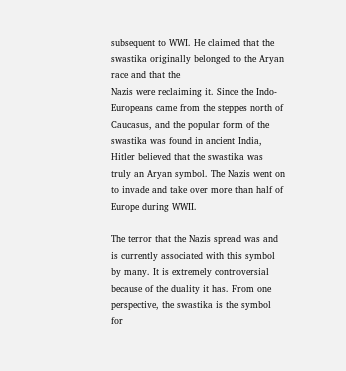subsequent to WWI. He claimed that the swastika originally belonged to the Aryan race and that the
Nazis were reclaiming it. Since the Indo-Europeans came from the steppes north of Caucasus, and the popular form of the swastika was found in ancient India, Hitler believed that the swastika was truly an Aryan symbol. The Nazis went on to invade and take over more than half of Europe during WWII.

The terror that the Nazis spread was and is currently associated with this symbol by many. It is extremely controversial because of the duality it has. From one perspective, the swastika is the symbol for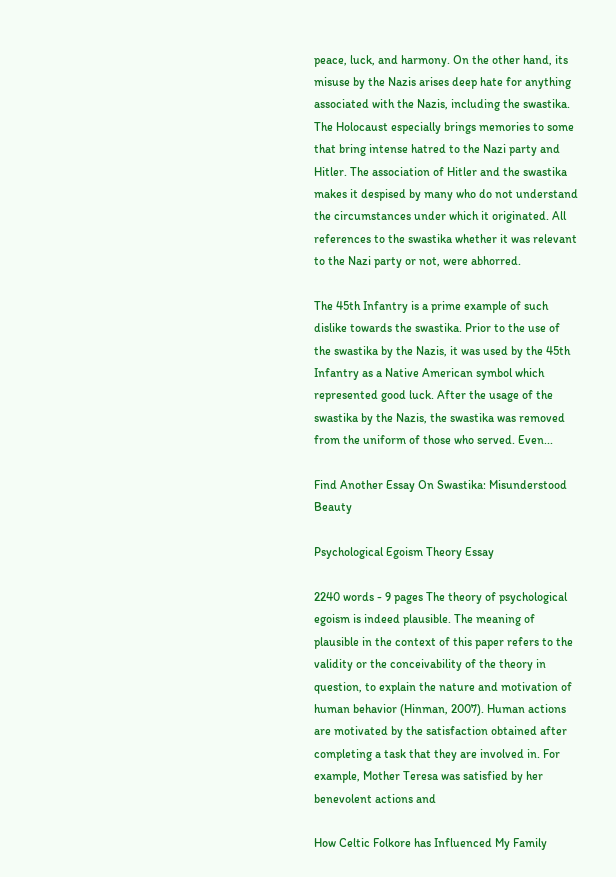peace, luck, and harmony. On the other hand, its misuse by the Nazis arises deep hate for anything associated with the Nazis, including the swastika. The Holocaust especially brings memories to some that bring intense hatred to the Nazi party and Hitler. The association of Hitler and the swastika makes it despised by many who do not understand the circumstances under which it originated. All references to the swastika whether it was relevant to the Nazi party or not, were abhorred.

The 45th Infantry is a prime example of such dislike towards the swastika. Prior to the use of the swastika by the Nazis, it was used by the 45th Infantry as a Native American symbol which represented good luck. After the usage of the swastika by the Nazis, the swastika was removed from the uniform of those who served. Even...

Find Another Essay On Swastika: Misunderstood Beauty

Psychological Egoism Theory Essay

2240 words - 9 pages The theory of psychological egoism is indeed plausible. The meaning of plausible in the context of this paper refers to the validity or the conceivability of the theory in question, to explain the nature and motivation of human behavior (Hinman, 2007). Human actions are motivated by the satisfaction obtained after completing a task that they are involved in. For example, Mother Teresa was satisfied by her benevolent actions and

How Celtic Folkore has Influenced My Family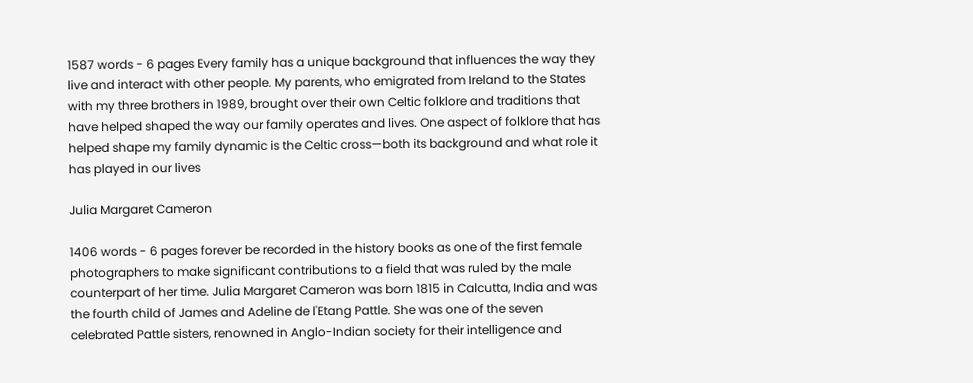1587 words - 6 pages Every family has a unique background that influences the way they live and interact with other people. My parents, who emigrated from Ireland to the States with my three brothers in 1989, brought over their own Celtic folklore and traditions that have helped shaped the way our family operates and lives. One aspect of folklore that has helped shape my family dynamic is the Celtic cross—both its background and what role it has played in our lives

Julia Margaret Cameron

1406 words - 6 pages forever be recorded in the history books as one of the first female photographers to make significant contributions to a field that was ruled by the male counterpart of her time. Julia Margaret Cameron was born 1815 in Calcutta, India and was the fourth child of James and Adeline de l'Etang Pattle. She was one of the seven celebrated Pattle sisters, renowned in Anglo-Indian society for their intelligence and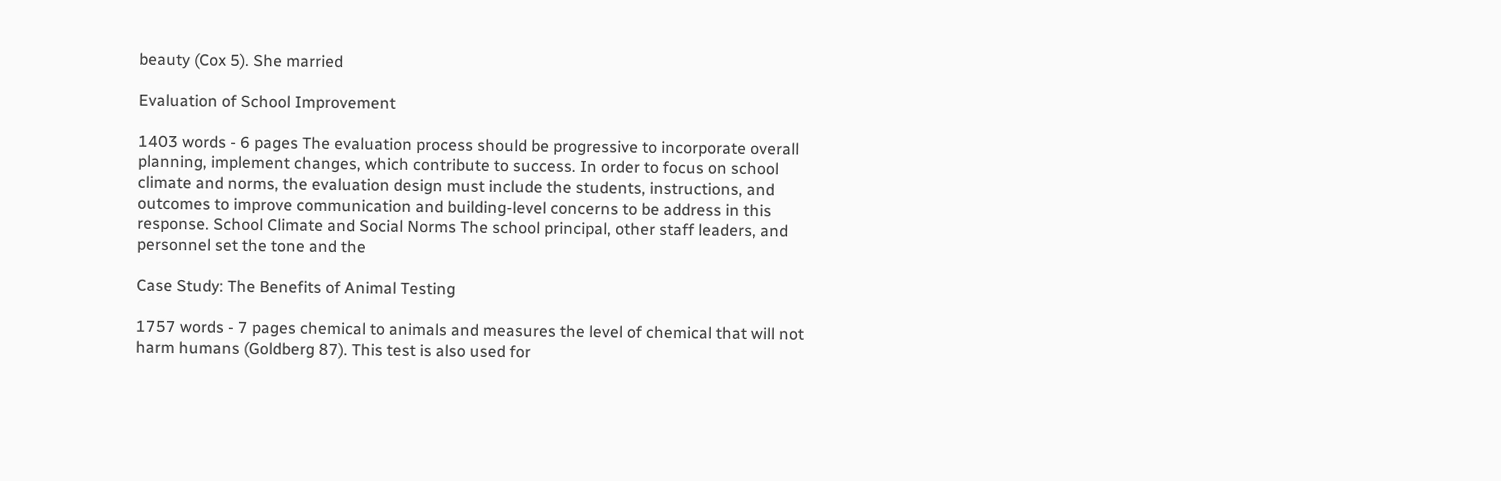beauty (Cox 5). She married

Evaluation of School Improvement

1403 words - 6 pages The evaluation process should be progressive to incorporate overall planning, implement changes, which contribute to success. In order to focus on school climate and norms, the evaluation design must include the students, instructions, and outcomes to improve communication and building-level concerns to be address in this response. School Climate and Social Norms The school principal, other staff leaders, and personnel set the tone and the

Case Study: The Benefits of Animal Testing

1757 words - 7 pages chemical to animals and measures the level of chemical that will not harm humans (Goldberg 87). This test is also used for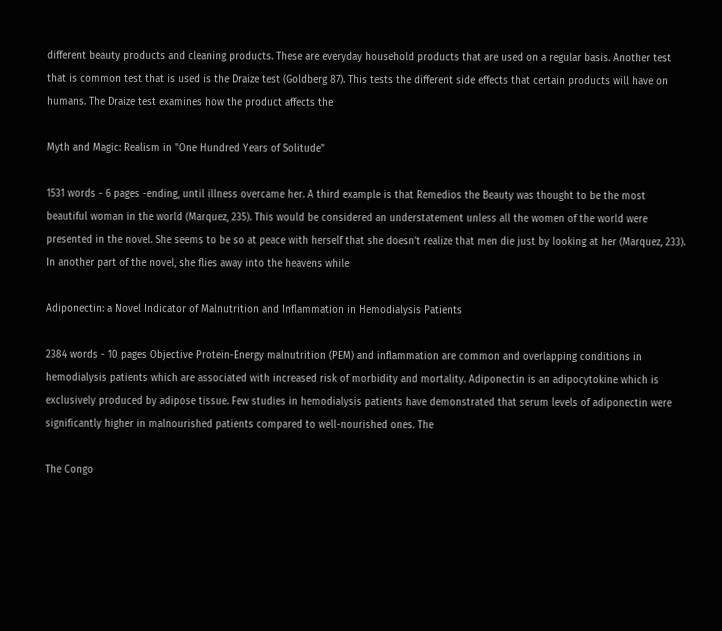different beauty products and cleaning products. These are everyday household products that are used on a regular basis. Another test that is common test that is used is the Draize test (Goldberg 87). This tests the different side effects that certain products will have on humans. The Draize test examines how the product affects the

Myth and Magic: Realism in "One Hundred Years of Solitude"

1531 words - 6 pages -ending, until illness overcame her. A third example is that Remedios the Beauty was thought to be the most beautiful woman in the world (Marquez, 235). This would be considered an understatement unless all the women of the world were presented in the novel. She seems to be so at peace with herself that she doesn’t realize that men die just by looking at her (Marquez, 233). In another part of the novel, she flies away into the heavens while

Adiponectin: a Novel Indicator of Malnutrition and Inflammation in Hemodialysis Patients

2384 words - 10 pages Objective Protein-Energy malnutrition (PEM) and inflammation are common and overlapping conditions in hemodialysis patients which are associated with increased risk of morbidity and mortality. Adiponectin is an adipocytokine which is exclusively produced by adipose tissue. Few studies in hemodialysis patients have demonstrated that serum levels of adiponectin were significantly higher in malnourished patients compared to well-nourished ones. The

The Congo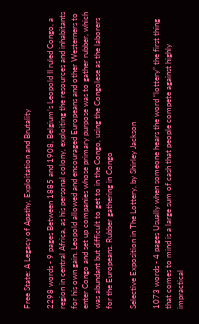Free State: A Legacy of Apathy, Exploitation and Brutality

2298 words - 9 pages Between 1885 and 1908, Belgium’s Leopold II ruled Congo, a region in central Africa, as his personal colony, exploiting the resources and inhabitants for his own gain. Leopold allowed and encouraged Europeans and other Westerners to enter Congo and set up companies whose primary purpose was to gather rubber, which was abundant but difficult to get to in the Congo, using the Congolese as the laborers for the Europeans. Rubber gathering in Congo

Selective Exposition in The Lottery, by Shirley Jackson

1073 words - 4 pages Usually when someone hears the word “lottery” the first thing that comes to mind is a large sum of cash that people compete against highly impractical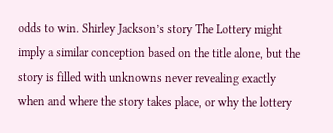odds to win. Shirley Jackson’s story The Lottery might imply a similar conception based on the title alone, but the story is filled with unknowns never revealing exactly when and where the story takes place, or why the lottery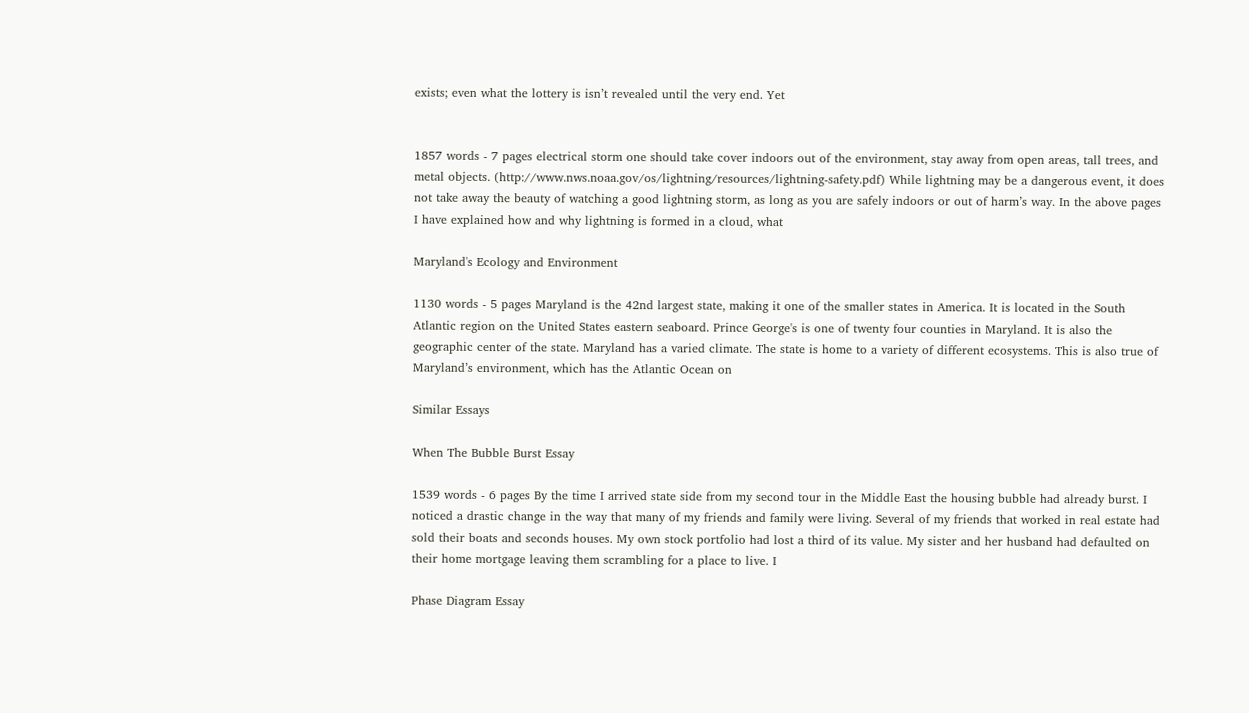exists; even what the lottery is isn’t revealed until the very end. Yet


1857 words - 7 pages electrical storm one should take cover indoors out of the environment, stay away from open areas, tall trees, and metal objects. (http://www.nws.noaa.gov/os/lightning/resources/lightning-safety.pdf) While lightning may be a dangerous event, it does not take away the beauty of watching a good lightning storm, as long as you are safely indoors or out of harm’s way. In the above pages I have explained how and why lightning is formed in a cloud, what

Maryland's Ecology and Environment

1130 words - 5 pages Maryland is the 42nd largest state, making it one of the smaller states in America. It is located in the South Atlantic region on the United States eastern seaboard. Prince George's is one of twenty four counties in Maryland. It is also the geographic center of the state. Maryland has a varied climate. The state is home to a variety of different ecosystems. This is also true of Maryland’s environment, which has the Atlantic Ocean on

Similar Essays

When The Bubble Burst Essay

1539 words - 6 pages By the time I arrived state side from my second tour in the Middle East the housing bubble had already burst. I noticed a drastic change in the way that many of my friends and family were living. Several of my friends that worked in real estate had sold their boats and seconds houses. My own stock portfolio had lost a third of its value. My sister and her husband had defaulted on their home mortgage leaving them scrambling for a place to live. I

Phase Diagram Essay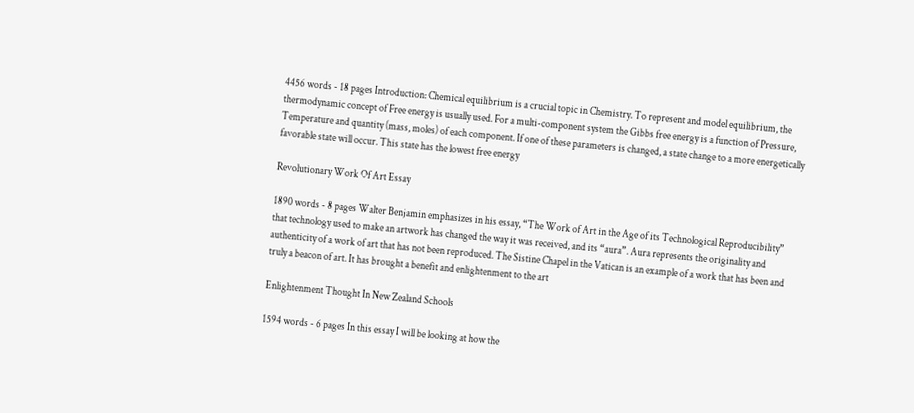4456 words - 18 pages Introduction: Chemical equilibrium is a crucial topic in Chemistry. To represent and model equilibrium, the thermodynamic concept of Free energy is usually used. For a multi-component system the Gibbs free energy is a function of Pressure, Temperature and quantity (mass, moles) of each component. If one of these parameters is changed, a state change to a more energetically favorable state will occur. This state has the lowest free energy

Revolutionary Work Of Art Essay

1890 words - 8 pages Walter Benjamin emphasizes in his essay, “The Work of Art in the Age of its Technological Reproducibility” that technology used to make an artwork has changed the way it was received, and its “aura”. Aura represents the originality and authenticity of a work of art that has not been reproduced. The Sistine Chapel in the Vatican is an example of a work that has been and truly a beacon of art. It has brought a benefit and enlightenment to the art

Enlightenment Thought In New Zealand Schools

1594 words - 6 pages In this essay I will be looking at how the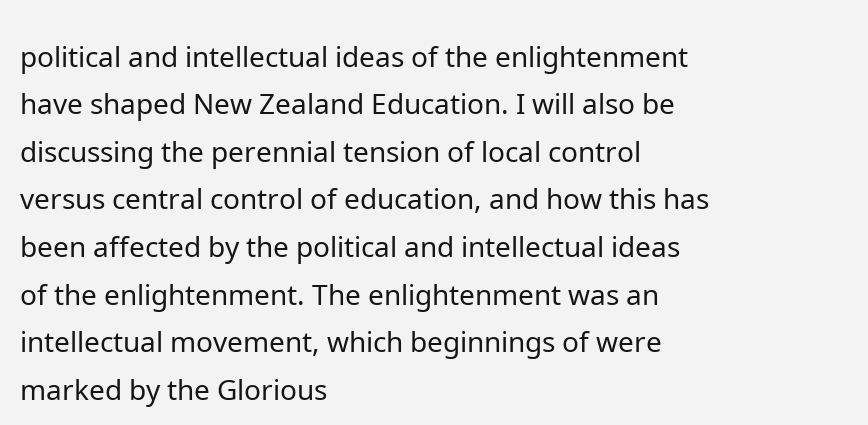political and intellectual ideas of the enlightenment have shaped New Zealand Education. I will also be discussing the perennial tension of local control versus central control of education, and how this has been affected by the political and intellectual ideas of the enlightenment. The enlightenment was an intellectual movement, which beginnings of were marked by the Glorious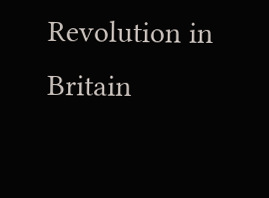Revolution in Britain